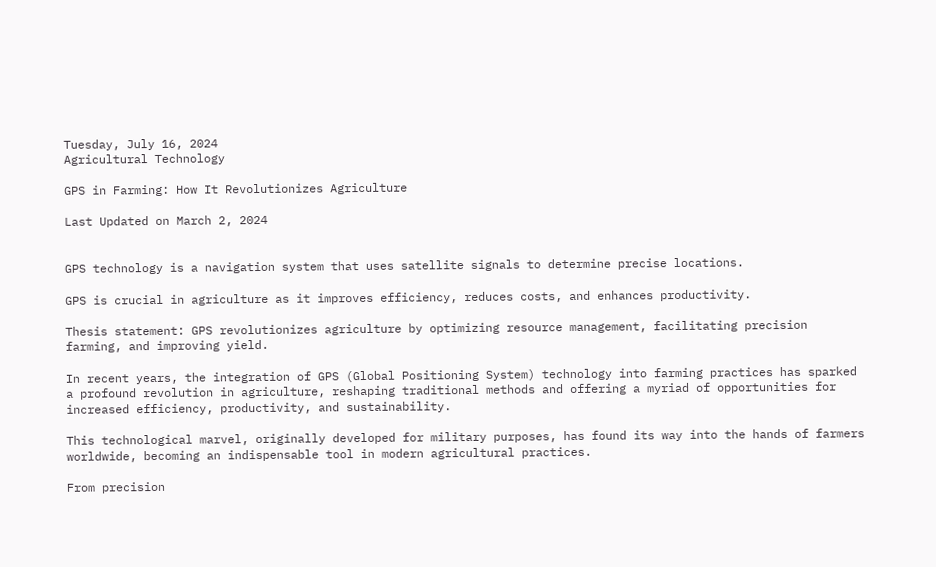Tuesday, July 16, 2024
Agricultural Technology

GPS in Farming: How It Revolutionizes Agriculture

Last Updated on March 2, 2024


GPS technology is a navigation system that uses satellite signals to determine precise locations.

GPS is crucial in agriculture as it improves efficiency, reduces costs, and enhances productivity.

Thesis statement: GPS revolutionizes agriculture by optimizing resource management, facilitating precision farming, and improving yield.

In recent years, the integration of GPS (Global Positioning System) technology into farming practices has sparked a profound revolution in agriculture, reshaping traditional methods and offering a myriad of opportunities for increased efficiency, productivity, and sustainability.

This technological marvel, originally developed for military purposes, has found its way into the hands of farmers worldwide, becoming an indispensable tool in modern agricultural practices.

From precision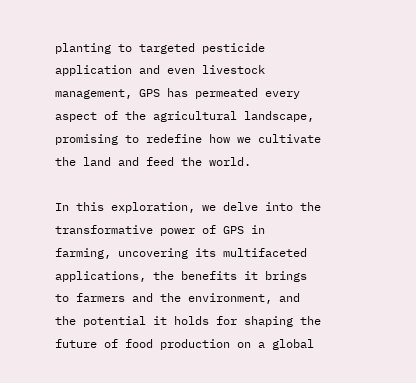planting to targeted pesticide application and even livestock management, GPS has permeated every aspect of the agricultural landscape, promising to redefine how we cultivate the land and feed the world.

In this exploration, we delve into the transformative power of GPS in farming, uncovering its multifaceted applications, the benefits it brings to farmers and the environment, and the potential it holds for shaping the future of food production on a global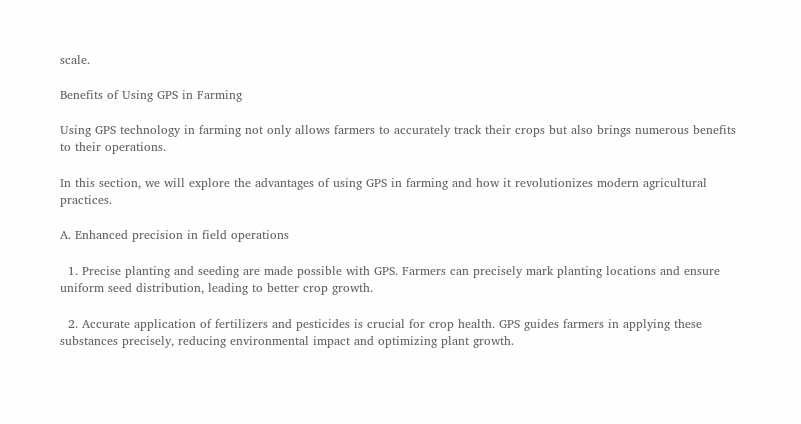scale.

Benefits of Using GPS in Farming

Using GPS technology in farming not only allows farmers to accurately track their crops but also brings numerous benefits to their operations.

In this section, we will explore the advantages of using GPS in farming and how it revolutionizes modern agricultural practices.

A. Enhanced precision in field operations

  1. Precise planting and seeding are made possible with GPS. Farmers can precisely mark planting locations and ensure uniform seed distribution, leading to better crop growth.

  2. Accurate application of fertilizers and pesticides is crucial for crop health. GPS guides farmers in applying these substances precisely, reducing environmental impact and optimizing plant growth.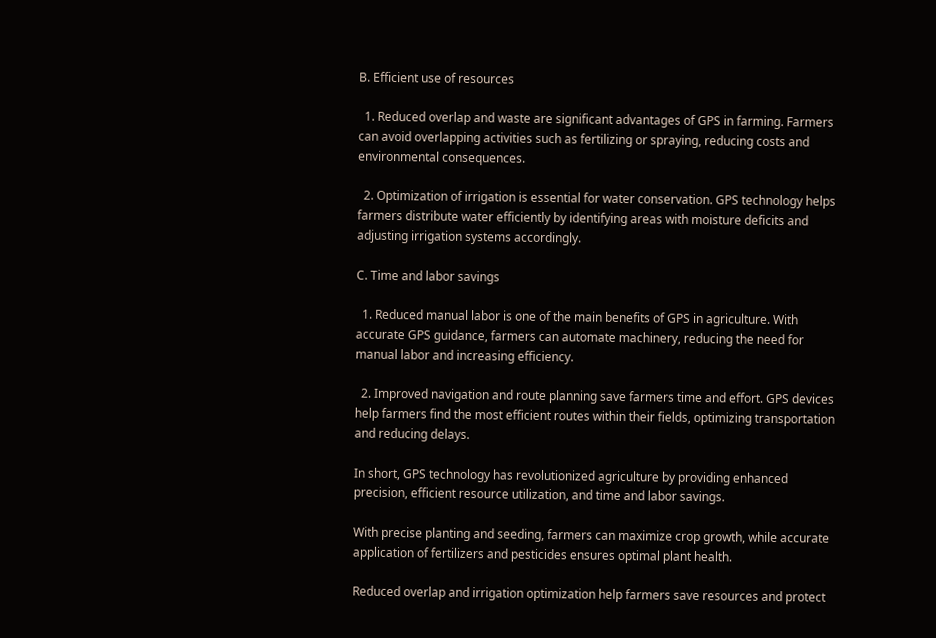B. Efficient use of resources

  1. Reduced overlap and waste are significant advantages of GPS in farming. Farmers can avoid overlapping activities such as fertilizing or spraying, reducing costs and environmental consequences.

  2. Optimization of irrigation is essential for water conservation. GPS technology helps farmers distribute water efficiently by identifying areas with moisture deficits and adjusting irrigation systems accordingly.

C. Time and labor savings

  1. Reduced manual labor is one of the main benefits of GPS in agriculture. With accurate GPS guidance, farmers can automate machinery, reducing the need for manual labor and increasing efficiency.

  2. Improved navigation and route planning save farmers time and effort. GPS devices help farmers find the most efficient routes within their fields, optimizing transportation and reducing delays.

In short, GPS technology has revolutionized agriculture by providing enhanced precision, efficient resource utilization, and time and labor savings.

With precise planting and seeding, farmers can maximize crop growth, while accurate application of fertilizers and pesticides ensures optimal plant health.

Reduced overlap and irrigation optimization help farmers save resources and protect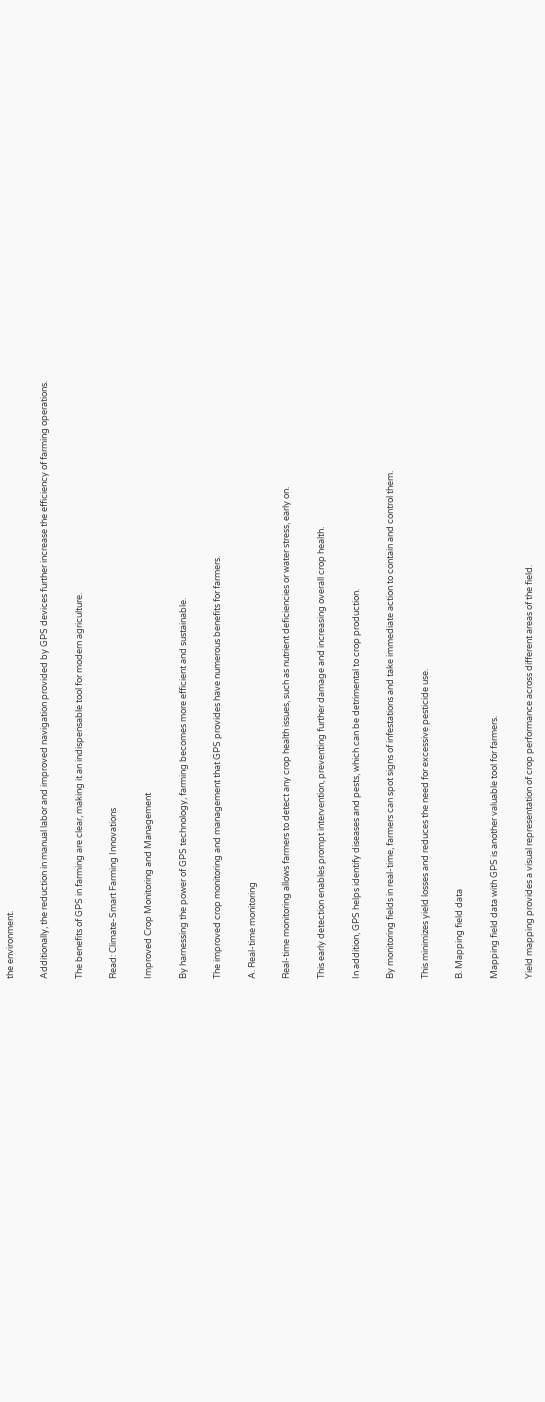the environment.

Additionally, the reduction in manual labor and improved navigation provided by GPS devices further increase the efficiency of farming operations.

The benefits of GPS in farming are clear, making it an indispensable tool for modern agriculture.

Read: Climate-Smart Farming Innovations

Improved Crop Monitoring and Management

By harnessing the power of GPS technology, farming becomes more efficient and sustainable.

The improved crop monitoring and management that GPS provides have numerous benefits for farmers.

A. Real-time monitoring

Real-time monitoring allows farmers to detect any crop health issues, such as nutrient deficiencies or water stress, early on.

This early detection enables prompt intervention, preventing further damage and increasing overall crop health.

In addition, GPS helps identify diseases and pests, which can be detrimental to crop production.

By monitoring fields in real-time, farmers can spot signs of infestations and take immediate action to contain and control them.

This minimizes yield losses and reduces the need for excessive pesticide use.

B. Mapping field data

Mapping field data with GPS is another valuable tool for farmers.

Yield mapping provides a visual representation of crop performance across different areas of the field.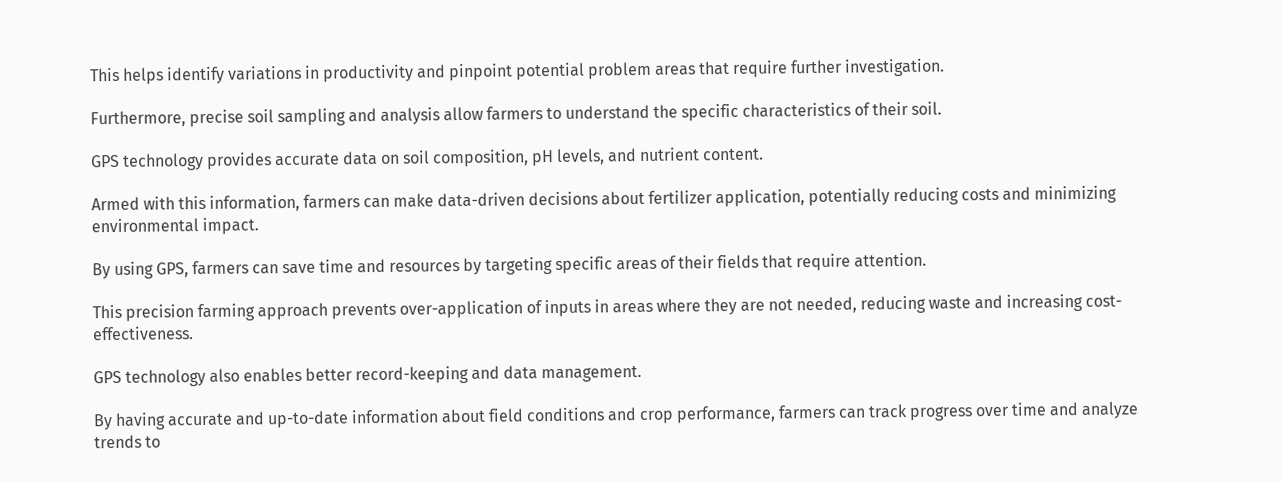This helps identify variations in productivity and pinpoint potential problem areas that require further investigation.

Furthermore, precise soil sampling and analysis allow farmers to understand the specific characteristics of their soil.

GPS technology provides accurate data on soil composition, pH levels, and nutrient content.

Armed with this information, farmers can make data-driven decisions about fertilizer application, potentially reducing costs and minimizing environmental impact.

By using GPS, farmers can save time and resources by targeting specific areas of their fields that require attention.

This precision farming approach prevents over-application of inputs in areas where they are not needed, reducing waste and increasing cost-effectiveness.

GPS technology also enables better record-keeping and data management.

By having accurate and up-to-date information about field conditions and crop performance, farmers can track progress over time and analyze trends to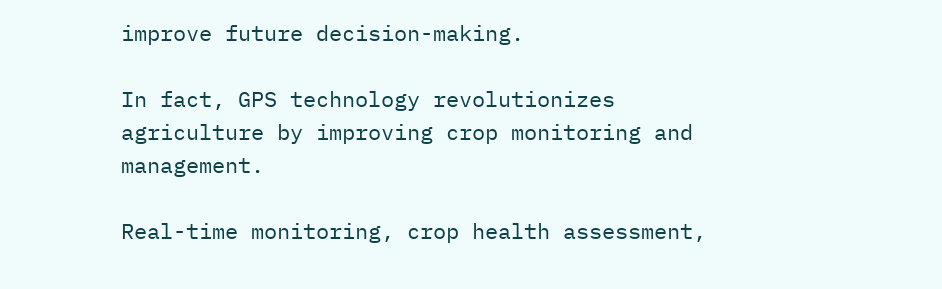improve future decision-making.

In fact, GPS technology revolutionizes agriculture by improving crop monitoring and management.

Real-time monitoring, crop health assessment,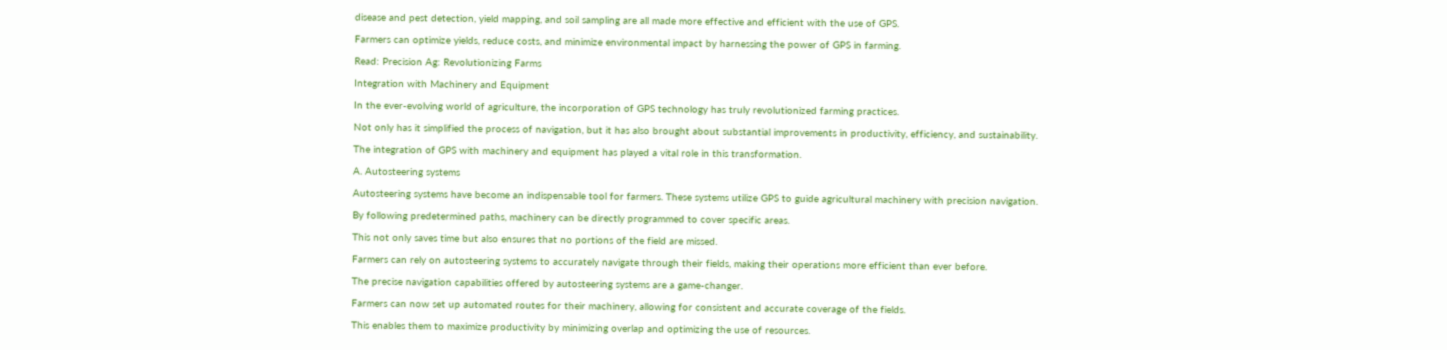disease and pest detection, yield mapping, and soil sampling are all made more effective and efficient with the use of GPS.

Farmers can optimize yields, reduce costs, and minimize environmental impact by harnessing the power of GPS in farming.

Read: Precision Ag: Revolutionizing Farms

Integration with Machinery and Equipment

In the ever-evolving world of agriculture, the incorporation of GPS technology has truly revolutionized farming practices.

Not only has it simplified the process of navigation, but it has also brought about substantial improvements in productivity, efficiency, and sustainability.

The integration of GPS with machinery and equipment has played a vital role in this transformation.

A. Autosteering systems

Autosteering systems have become an indispensable tool for farmers. These systems utilize GPS to guide agricultural machinery with precision navigation.

By following predetermined paths, machinery can be directly programmed to cover specific areas.

This not only saves time but also ensures that no portions of the field are missed.

Farmers can rely on autosteering systems to accurately navigate through their fields, making their operations more efficient than ever before.

The precise navigation capabilities offered by autosteering systems are a game-changer.

Farmers can now set up automated routes for their machinery, allowing for consistent and accurate coverage of the fields.

This enables them to maximize productivity by minimizing overlap and optimizing the use of resources.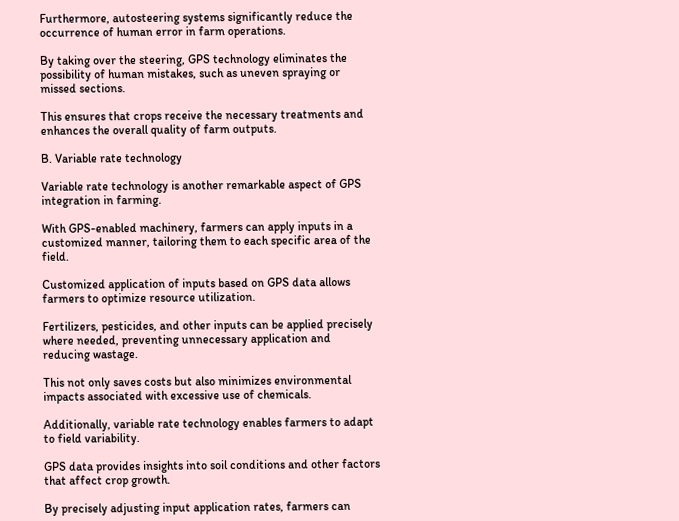Furthermore, autosteering systems significantly reduce the occurrence of human error in farm operations.

By taking over the steering, GPS technology eliminates the possibility of human mistakes, such as uneven spraying or missed sections.

This ensures that crops receive the necessary treatments and enhances the overall quality of farm outputs.

B. Variable rate technology

Variable rate technology is another remarkable aspect of GPS integration in farming.

With GPS-enabled machinery, farmers can apply inputs in a customized manner, tailoring them to each specific area of the field.

Customized application of inputs based on GPS data allows farmers to optimize resource utilization.

Fertilizers, pesticides, and other inputs can be applied precisely where needed, preventing unnecessary application and reducing wastage.

This not only saves costs but also minimizes environmental impacts associated with excessive use of chemicals.

Additionally, variable rate technology enables farmers to adapt to field variability.

GPS data provides insights into soil conditions and other factors that affect crop growth.

By precisely adjusting input application rates, farmers can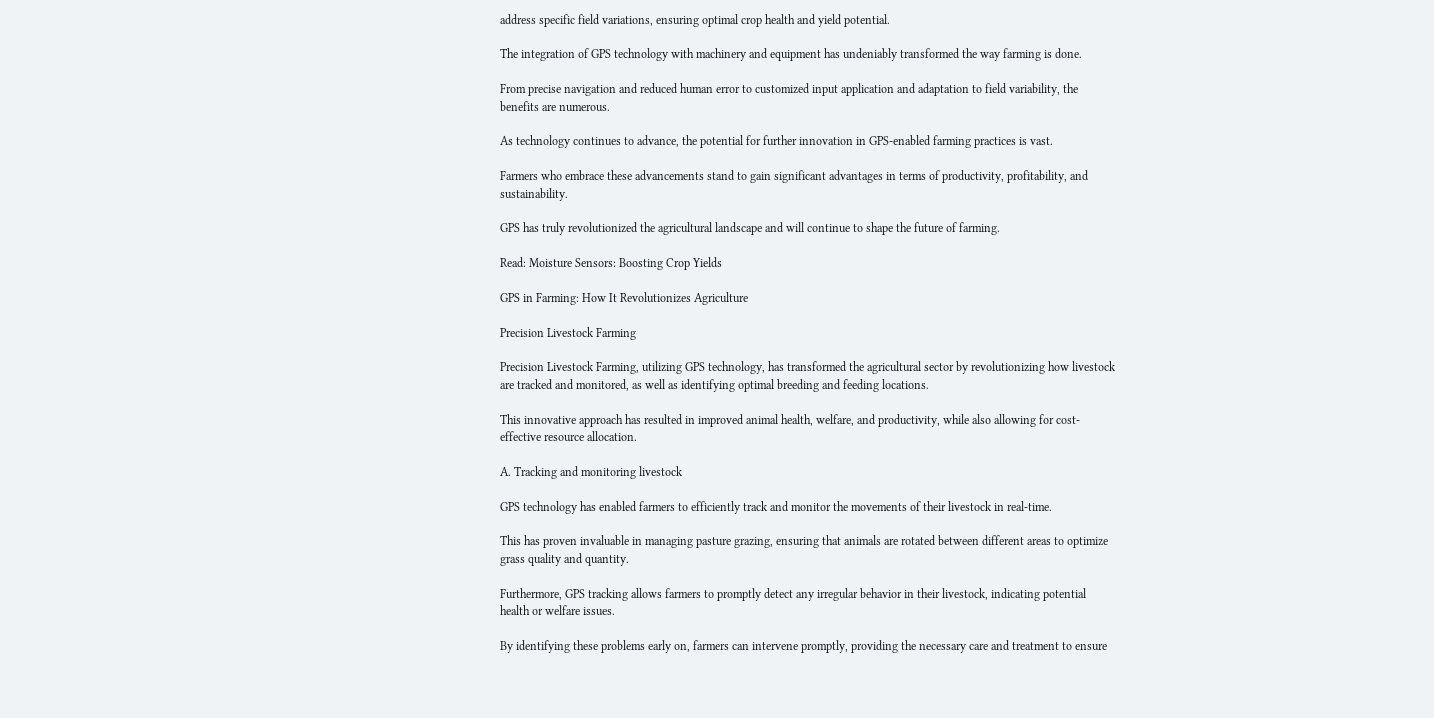address specific field variations, ensuring optimal crop health and yield potential.

The integration of GPS technology with machinery and equipment has undeniably transformed the way farming is done.

From precise navigation and reduced human error to customized input application and adaptation to field variability, the benefits are numerous.

As technology continues to advance, the potential for further innovation in GPS-enabled farming practices is vast.

Farmers who embrace these advancements stand to gain significant advantages in terms of productivity, profitability, and sustainability.

GPS has truly revolutionized the agricultural landscape and will continue to shape the future of farming.

Read: Moisture Sensors: Boosting Crop Yields

GPS in Farming: How It Revolutionizes Agriculture

Precision Livestock Farming

Precision Livestock Farming, utilizing GPS technology, has transformed the agricultural sector by revolutionizing how livestock are tracked and monitored, as well as identifying optimal breeding and feeding locations.

This innovative approach has resulted in improved animal health, welfare, and productivity, while also allowing for cost-effective resource allocation.

A. Tracking and monitoring livestock

GPS technology has enabled farmers to efficiently track and monitor the movements of their livestock in real-time.

This has proven invaluable in managing pasture grazing, ensuring that animals are rotated between different areas to optimize grass quality and quantity.

Furthermore, GPS tracking allows farmers to promptly detect any irregular behavior in their livestock, indicating potential health or welfare issues.

By identifying these problems early on, farmers can intervene promptly, providing the necessary care and treatment to ensure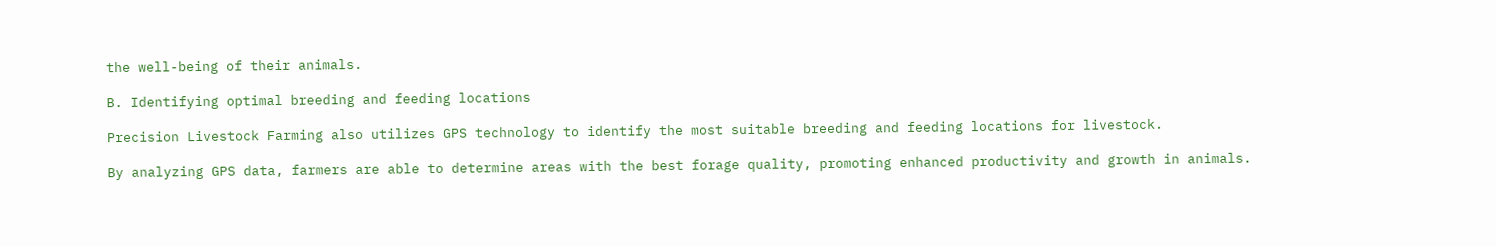the well-being of their animals.

B. Identifying optimal breeding and feeding locations

Precision Livestock Farming also utilizes GPS technology to identify the most suitable breeding and feeding locations for livestock.

By analyzing GPS data, farmers are able to determine areas with the best forage quality, promoting enhanced productivity and growth in animals.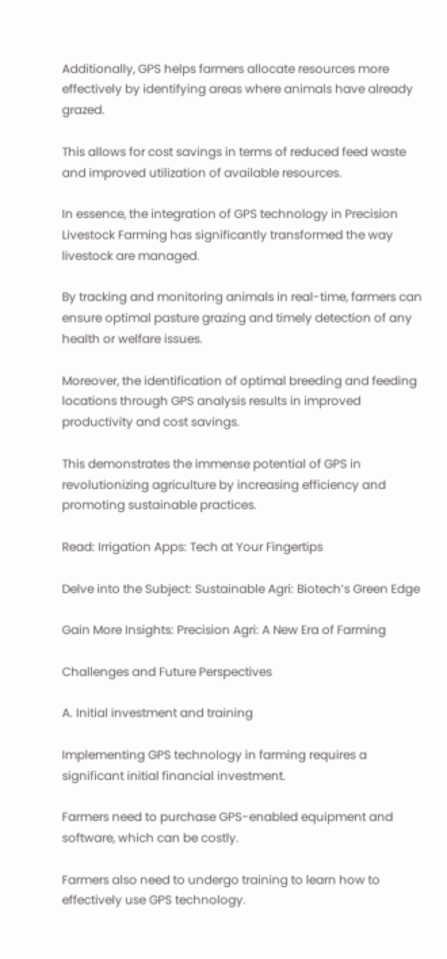Additionally, GPS helps farmers allocate resources more effectively by identifying areas where animals have already grazed.

This allows for cost savings in terms of reduced feed waste and improved utilization of available resources.

In essence, the integration of GPS technology in Precision Livestock Farming has significantly transformed the way livestock are managed.

By tracking and monitoring animals in real-time, farmers can ensure optimal pasture grazing and timely detection of any health or welfare issues.

Moreover, the identification of optimal breeding and feeding locations through GPS analysis results in improved productivity and cost savings.

This demonstrates the immense potential of GPS in revolutionizing agriculture by increasing efficiency and promoting sustainable practices.

Read: Irrigation Apps: Tech at Your Fingertips

Delve into the Subject: Sustainable Agri: Biotech’s Green Edge

Gain More Insights: Precision Agri: A New Era of Farming

Challenges and Future Perspectives

A. Initial investment and training

Implementing GPS technology in farming requires a significant initial financial investment.

Farmers need to purchase GPS-enabled equipment and software, which can be costly.

Farmers also need to undergo training to learn how to effectively use GPS technology.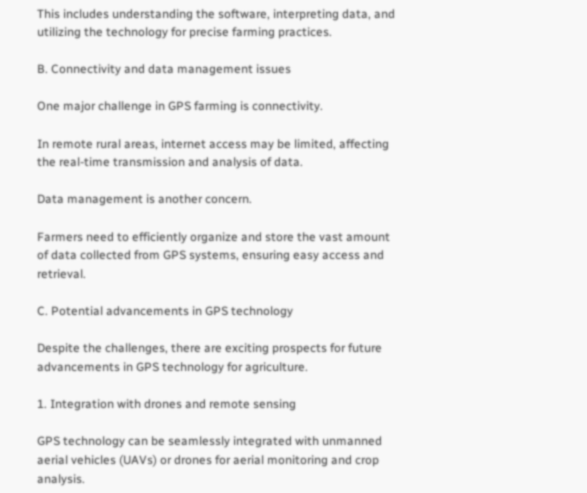This includes understanding the software, interpreting data, and utilizing the technology for precise farming practices.

B. Connectivity and data management issues

One major challenge in GPS farming is connectivity.

In remote rural areas, internet access may be limited, affecting the real-time transmission and analysis of data.

Data management is another concern.

Farmers need to efficiently organize and store the vast amount of data collected from GPS systems, ensuring easy access and retrieval.

C. Potential advancements in GPS technology

Despite the challenges, there are exciting prospects for future advancements in GPS technology for agriculture.

1. Integration with drones and remote sensing

GPS technology can be seamlessly integrated with unmanned aerial vehicles (UAVs) or drones for aerial monitoring and crop analysis.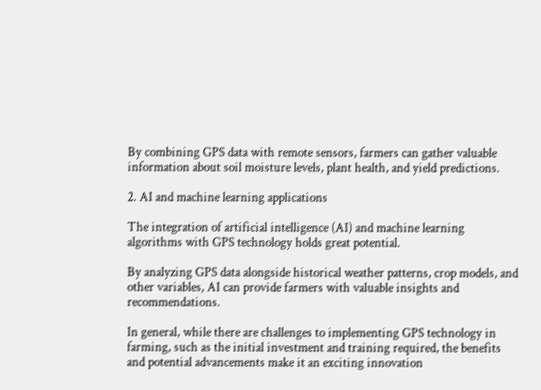By combining GPS data with remote sensors, farmers can gather valuable information about soil moisture levels, plant health, and yield predictions.

2. AI and machine learning applications

The integration of artificial intelligence (AI) and machine learning algorithms with GPS technology holds great potential.

By analyzing GPS data alongside historical weather patterns, crop models, and other variables, AI can provide farmers with valuable insights and recommendations.

In general, while there are challenges to implementing GPS technology in farming, such as the initial investment and training required, the benefits and potential advancements make it an exciting innovation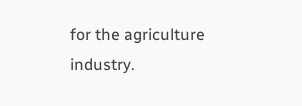for the agriculture industry.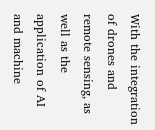With the integration of drones and remote sensing, as well as the application of AI and machine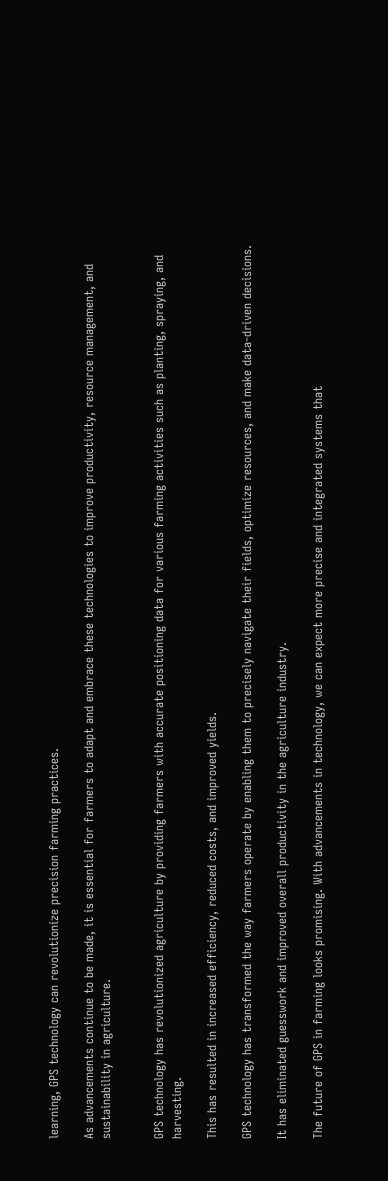learning, GPS technology can revolutionize precision farming practices.

As advancements continue to be made, it is essential for farmers to adapt and embrace these technologies to improve productivity, resource management, and sustainability in agriculture.


GPS technology has revolutionized agriculture by providing farmers with accurate positioning data for various farming activities such as planting, spraying, and harvesting.

This has resulted in increased efficiency, reduced costs, and improved yields.

GPS technology has transformed the way farmers operate by enabling them to precisely navigate their fields, optimize resources, and make data-driven decisions.

It has eliminated guesswork and improved overall productivity in the agriculture industry.

The future of GPS in farming looks promising. With advancements in technology, we can expect more precise and integrated systems that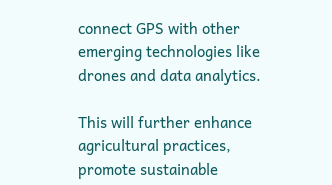connect GPS with other emerging technologies like drones and data analytics.

This will further enhance agricultural practices, promote sustainable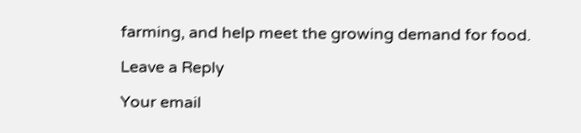farming, and help meet the growing demand for food.

Leave a Reply

Your email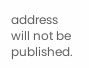address will not be published.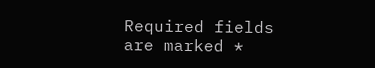Required fields are marked *